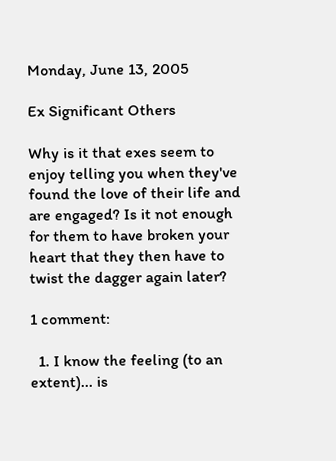Monday, June 13, 2005

Ex Significant Others

Why is it that exes seem to enjoy telling you when they've found the love of their life and are engaged? Is it not enough for them to have broken your heart that they then have to twist the dagger again later?

1 comment:

  1. I know the feeling (to an extent)... is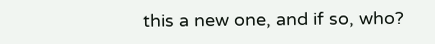this a new one, and if so, who?